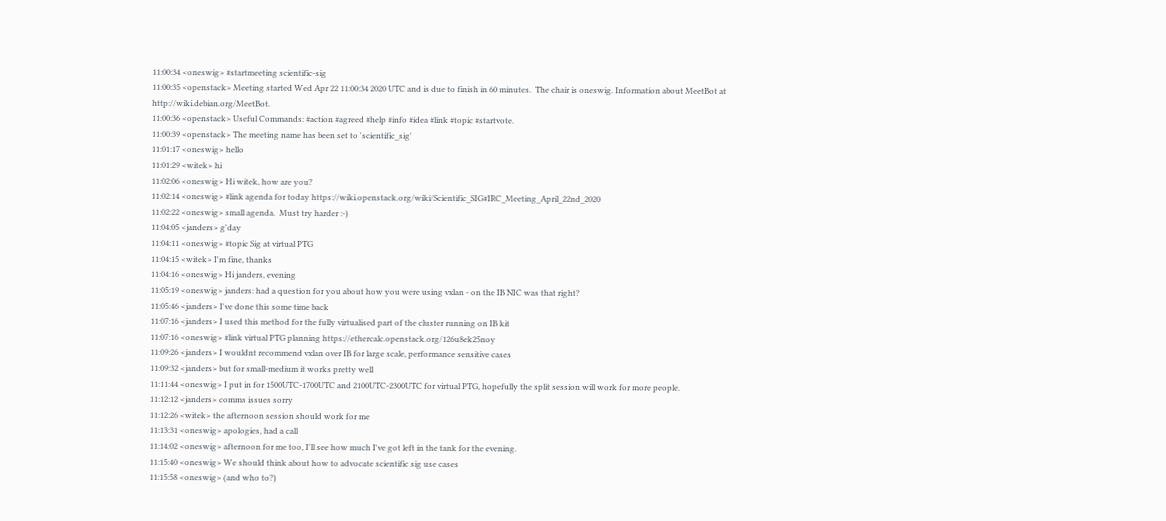11:00:34 <oneswig> #startmeeting scientific-sig
11:00:35 <openstack> Meeting started Wed Apr 22 11:00:34 2020 UTC and is due to finish in 60 minutes.  The chair is oneswig. Information about MeetBot at http://wiki.debian.org/MeetBot.
11:00:36 <openstack> Useful Commands: #action #agreed #help #info #idea #link #topic #startvote.
11:00:39 <openstack> The meeting name has been set to 'scientific_sig'
11:01:17 <oneswig> hello
11:01:29 <witek> hi
11:02:06 <oneswig> Hi witek, how are you?
11:02:14 <oneswig> #link agenda for today https://wiki.openstack.org/wiki/Scientific_SIG#IRC_Meeting_April_22nd_2020
11:02:22 <oneswig> small agenda.  Must try harder :-)
11:04:05 <janders> g'day
11:04:11 <oneswig> #topic Sig at virtual PTG
11:04:15 <witek> I'm fine, thanks
11:04:16 <oneswig> Hi janders, evening
11:05:19 <oneswig> janders: had a question for you about how you were using vxlan - on the IB NIC was that right?
11:05:46 <janders> I've done this some time back
11:07:16 <janders> I used this method for the fully virtualised part of the cluster running on IB kit
11:07:16 <oneswig> #link virtual PTG planning https://ethercalc.openstack.org/126u8ek25noy
11:09:26 <janders> I wouldnt recommend vxlan over IB for large scale, performance sensitive cases
11:09:32 <janders> but for small-medium it works pretty well
11:11:44 <oneswig> I put in for 1500UTC-1700UTC and 2100UTC-2300UTC for virtual PTG, hopefully the split session will work for more people.
11:12:12 <janders> comms issues sorry
11:12:26 <witek> the afternoon session should work for me
11:13:31 <oneswig> apologies, had a call
11:14:02 <oneswig> afternoon for me too, I'll see how much I've got left in the tank for the evening.
11:15:40 <oneswig> We should think about how to advocate scientific sig use cases
11:15:58 <oneswig> (and who to?)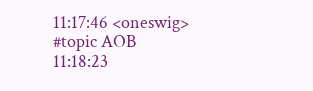11:17:46 <oneswig> #topic AOB
11:18:23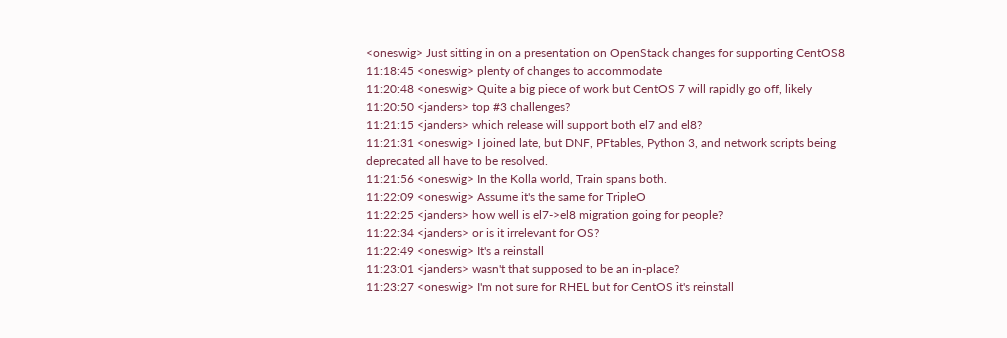<oneswig> Just sitting in on a presentation on OpenStack changes for supporting CentOS8
11:18:45 <oneswig> plenty of changes to accommodate
11:20:48 <oneswig> Quite a big piece of work but CentOS 7 will rapidly go off, likely
11:20:50 <janders> top #3 challenges?
11:21:15 <janders> which release will support both el7 and el8?
11:21:31 <oneswig> I joined late, but DNF, PFtables, Python 3, and network scripts being deprecated all have to be resolved.
11:21:56 <oneswig> In the Kolla world, Train spans both.
11:22:09 <oneswig> Assume it's the same for TripleO
11:22:25 <janders> how well is el7->el8 migration going for people?
11:22:34 <janders> or is it irrelevant for OS?
11:22:49 <oneswig> It's a reinstall
11:23:01 <janders> wasn't that supposed to be an in-place?
11:23:27 <oneswig> I'm not sure for RHEL but for CentOS it's reinstall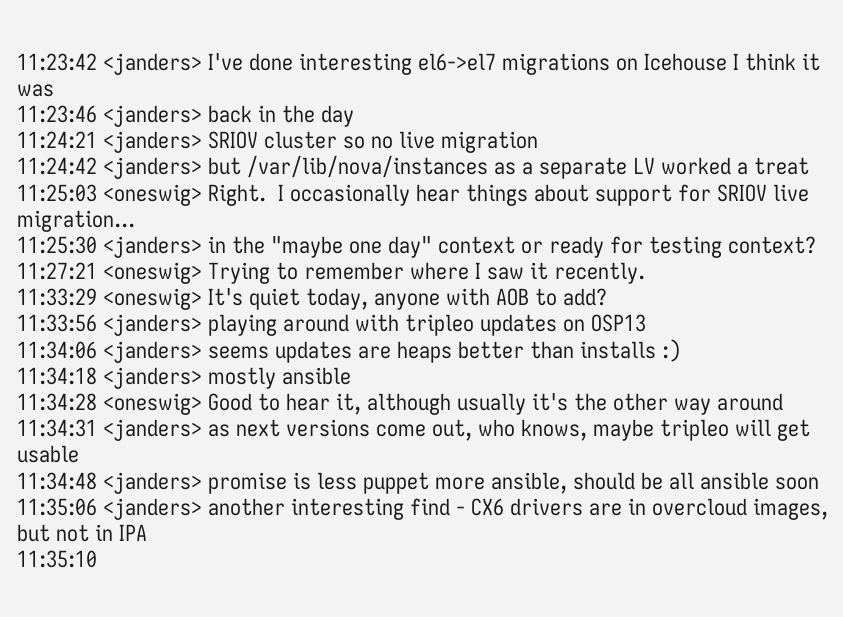11:23:42 <janders> I've done interesting el6->el7 migrations on Icehouse I think it was
11:23:46 <janders> back in the day
11:24:21 <janders> SRIOV cluster so no live migration
11:24:42 <janders> but /var/lib/nova/instances as a separate LV worked a treat
11:25:03 <oneswig> Right.  I occasionally hear things about support for SRIOV live migration...
11:25:30 <janders> in the "maybe one day" context or ready for testing context?
11:27:21 <oneswig> Trying to remember where I saw it recently.
11:33:29 <oneswig> It's quiet today, anyone with AOB to add?
11:33:56 <janders> playing around with tripleo updates on OSP13
11:34:06 <janders> seems updates are heaps better than installs :)
11:34:18 <janders> mostly ansible
11:34:28 <oneswig> Good to hear it, although usually it's the other way around
11:34:31 <janders> as next versions come out, who knows, maybe tripleo will get usable
11:34:48 <janders> promise is less puppet more ansible, should be all ansible soon
11:35:06 <janders> another interesting find - CX6 drivers are in overcloud images, but not in IPA
11:35:10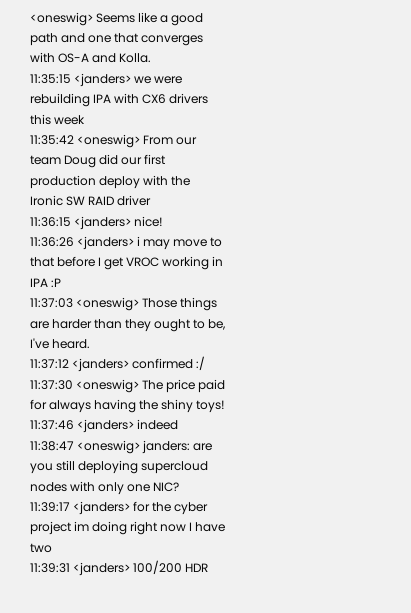<oneswig> Seems like a good path and one that converges with OS-A and Kolla.
11:35:15 <janders> we were rebuilding IPA with CX6 drivers this week
11:35:42 <oneswig> From our team Doug did our first production deploy with the Ironic SW RAID driver
11:36:15 <janders> nice!
11:36:26 <janders> i may move to that before I get VROC working in IPA :P
11:37:03 <oneswig> Those things are harder than they ought to be, I've heard.
11:37:12 <janders> confirmed :/
11:37:30 <oneswig> The price paid for always having the shiny toys!
11:37:46 <janders> indeed
11:38:47 <oneswig> janders: are you still deploying supercloud nodes with only one NIC?
11:39:17 <janders> for the cyber project im doing right now I have two
11:39:31 <janders> 100/200 HDR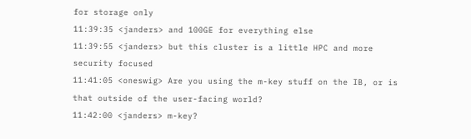for storage only
11:39:35 <janders> and 100GE for everything else
11:39:55 <janders> but this cluster is a little HPC and more security focused
11:41:05 <oneswig> Are you using the m-key stuff on the IB, or is that outside of the user-facing world?
11:42:00 <janders> m-key?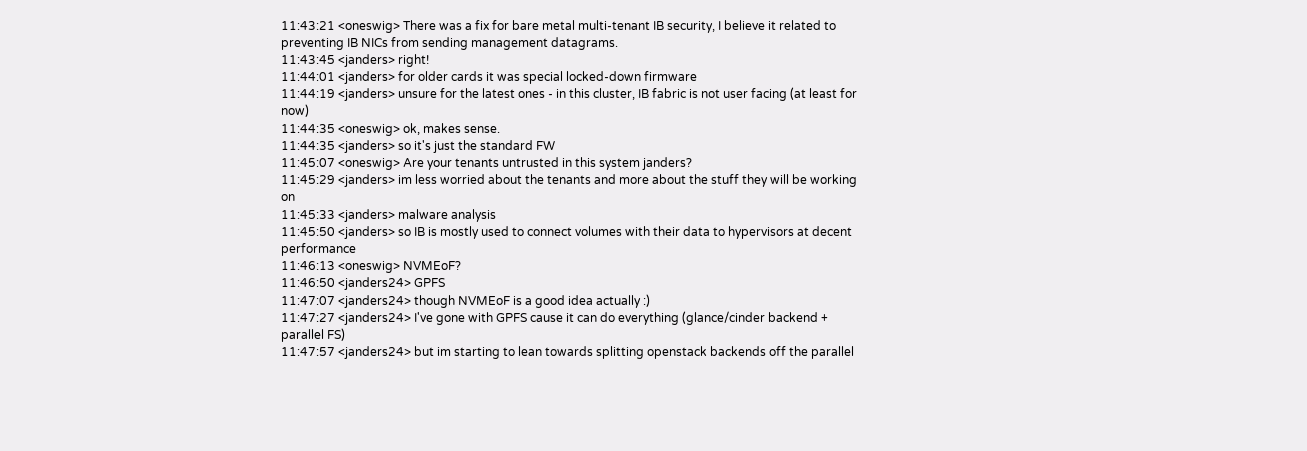11:43:21 <oneswig> There was a fix for bare metal multi-tenant IB security, I believe it related to preventing IB NICs from sending management datagrams.
11:43:45 <janders> right!
11:44:01 <janders> for older cards it was special locked-down firmware
11:44:19 <janders> unsure for the latest ones - in this cluster, IB fabric is not user facing (at least for now)
11:44:35 <oneswig> ok, makes sense.
11:44:35 <janders> so it's just the standard FW
11:45:07 <oneswig> Are your tenants untrusted in this system janders?
11:45:29 <janders> im less worried about the tenants and more about the stuff they will be working on
11:45:33 <janders> malware analysis
11:45:50 <janders> so IB is mostly used to connect volumes with their data to hypervisors at decent performance
11:46:13 <oneswig> NVMEoF?
11:46:50 <janders24> GPFS
11:47:07 <janders24> though NVMEoF is a good idea actually :)
11:47:27 <janders24> I've gone with GPFS cause it can do everything (glance/cinder backend + parallel FS)
11:47:57 <janders24> but im starting to lean towards splitting openstack backends off the parallel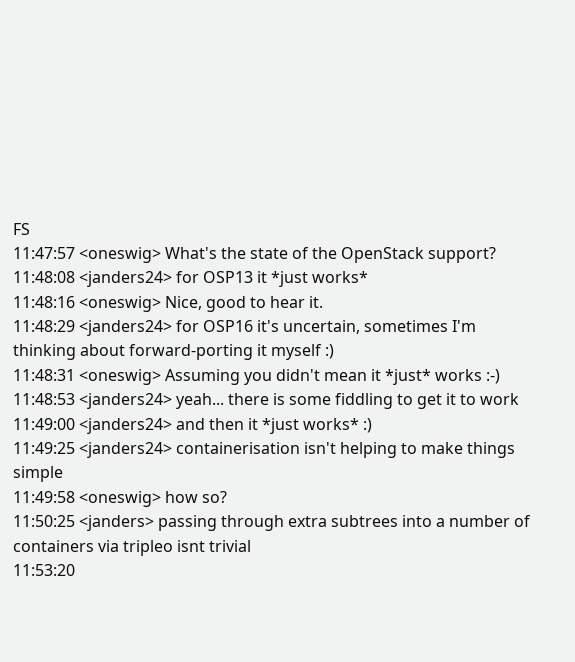FS
11:47:57 <oneswig> What's the state of the OpenStack support?
11:48:08 <janders24> for OSP13 it *just works*
11:48:16 <oneswig> Nice, good to hear it.
11:48:29 <janders24> for OSP16 it's uncertain, sometimes I'm thinking about forward-porting it myself :)
11:48:31 <oneswig> Assuming you didn't mean it *just* works :-)
11:48:53 <janders24> yeah... there is some fiddling to get it to work
11:49:00 <janders24> and then it *just works* :)
11:49:25 <janders24> containerisation isn't helping to make things simple
11:49:58 <oneswig> how so?
11:50:25 <janders> passing through extra subtrees into a number of containers via tripleo isnt trivial
11:53:20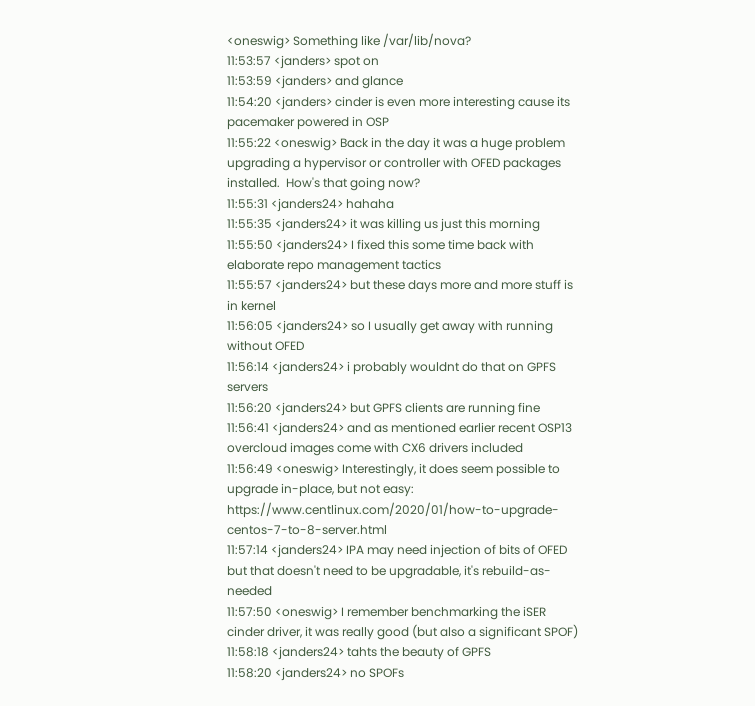<oneswig> Something like /var/lib/nova?
11:53:57 <janders> spot on
11:53:59 <janders> and glance
11:54:20 <janders> cinder is even more interesting cause its pacemaker powered in OSP
11:55:22 <oneswig> Back in the day it was a huge problem upgrading a hypervisor or controller with OFED packages installed.  How's that going now?
11:55:31 <janders24> hahaha
11:55:35 <janders24> it was killing us just this morning
11:55:50 <janders24> I fixed this some time back with elaborate repo management tactics
11:55:57 <janders24> but these days more and more stuff is in kernel
11:56:05 <janders24> so I usually get away with running without OFED
11:56:14 <janders24> i probably wouldnt do that on GPFS servers
11:56:20 <janders24> but GPFS clients are running fine
11:56:41 <janders24> and as mentioned earlier recent OSP13 overcloud images come with CX6 drivers included
11:56:49 <oneswig> Interestingly, it does seem possible to upgrade in-place, but not easy: https://www.centlinux.com/2020/01/how-to-upgrade-centos-7-to-8-server.html
11:57:14 <janders24> IPA may need injection of bits of OFED but that doesn't need to be upgradable, it's rebuild-as-needed
11:57:50 <oneswig> I remember benchmarking the iSER cinder driver, it was really good (but also a significant SPOF)
11:58:18 <janders24> tahts the beauty of GPFS
11:58:20 <janders24> no SPOFs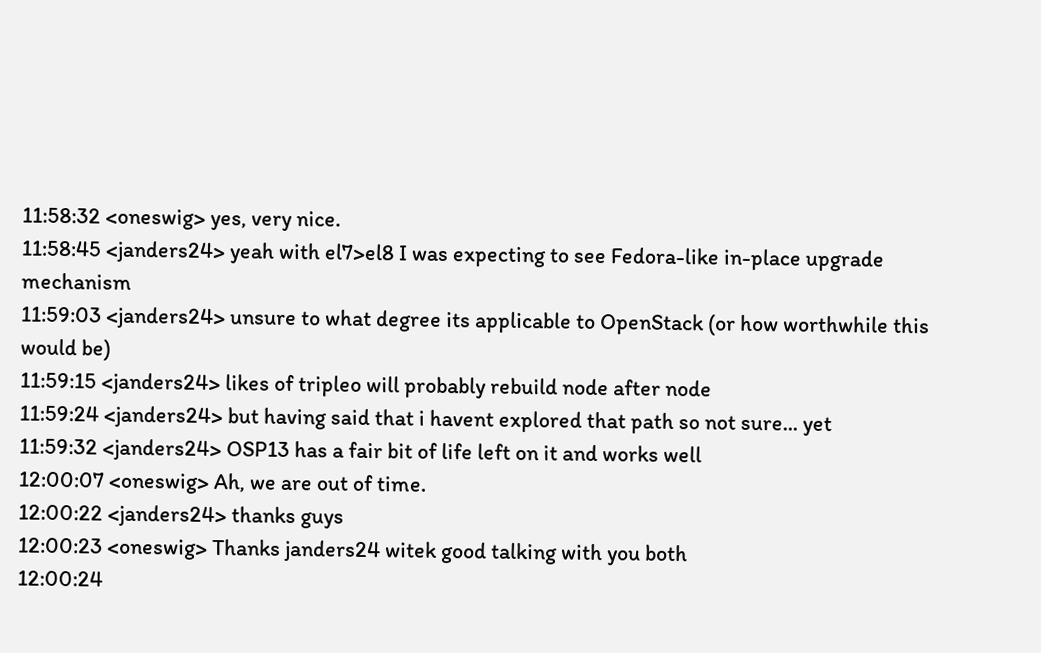11:58:32 <oneswig> yes, very nice.
11:58:45 <janders24> yeah with el7>el8 I was expecting to see Fedora-like in-place upgrade mechanism
11:59:03 <janders24> unsure to what degree its applicable to OpenStack (or how worthwhile this would be)
11:59:15 <janders24> likes of tripleo will probably rebuild node after node
11:59:24 <janders24> but having said that i havent explored that path so not sure... yet
11:59:32 <janders24> OSP13 has a fair bit of life left on it and works well
12:00:07 <oneswig> Ah, we are out of time.
12:00:22 <janders24> thanks guys
12:00:23 <oneswig> Thanks janders24 witek good talking with you both
12:00:24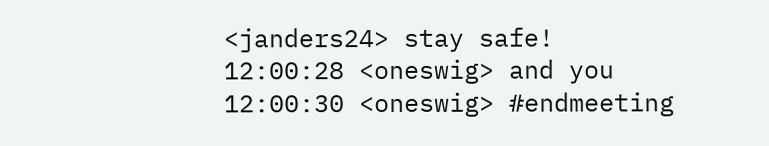<janders24> stay safe!
12:00:28 <oneswig> and you
12:00:30 <oneswig> #endmeeting